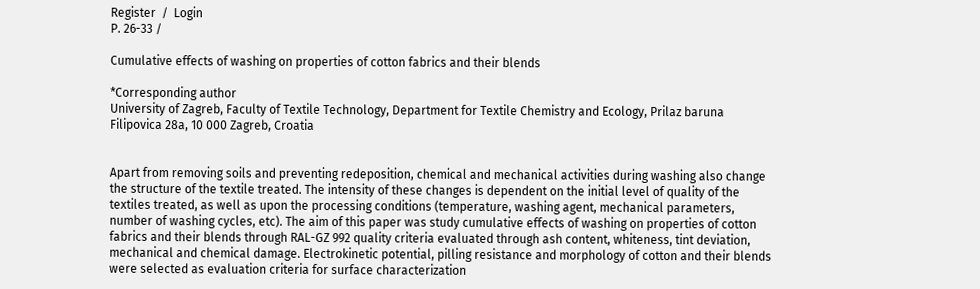Register  /  Login
P. 26-33 /

Cumulative effects of washing on properties of cotton fabrics and their blends

*Corresponding author
University of Zagreb, Faculty of Textile Technology, Department for Textile Chemistry and Ecology, Prilaz baruna Filipovica 28a, 10 000 Zagreb, Croatia


Apart from removing soils and preventing redeposition, chemical and mechanical activities during washing also change the structure of the textile treated. The intensity of these changes is dependent on the initial level of quality of the textiles treated, as well as upon the processing conditions (temperature, washing agent, mechanical parameters, number of washing cycles, etc). The aim of this paper was study cumulative effects of washing on properties of cotton fabrics and their blends through RAL-GZ 992 quality criteria evaluated through ash content, whiteness, tint deviation, mechanical and chemical damage. Electrokinetic potential, pilling resistance and morphology of cotton and their blends were selected as evaluation criteria for surface characterization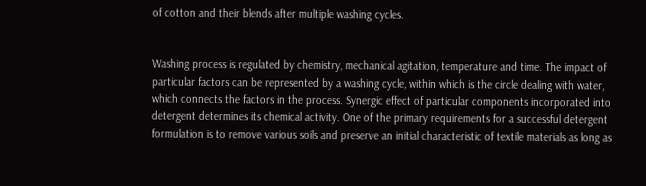of cotton and their blends after multiple washing cycles.


Washing process is regulated by chemistry, mechanical agitation, temperature and time. The impact of particular factors can be represented by a washing cycle, within which is the circle dealing with water, which connects the factors in the process. Synergic effect of particular components incorporated into detergent determines its chemical activity. One of the primary requirements for a successful detergent formulation is to remove various soils and preserve an initial characteristic of textile materials as long as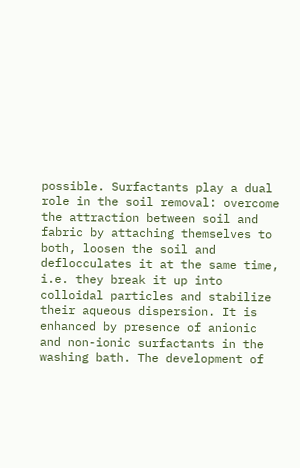possible. Surfactants play a dual role in the soil removal: overcome the attraction between soil and fabric by attaching themselves to both, loosen the soil and deflocculates it at the same time, i.e. they break it up into colloidal particles and stabilize their aqueous dispersion. It is enhanced by presence of anionic and non-ionic surfactants in the washing bath. The development of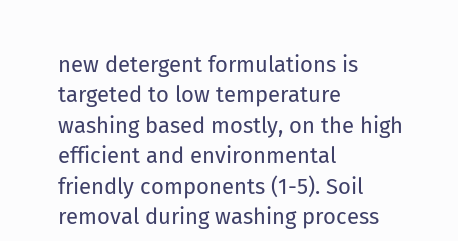new detergent formulations is targeted to low temperature washing based mostly, on the high efficient and environmental friendly components (1-5). Soil removal during washing process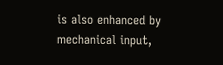is also enhanced by mechanical input,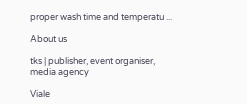proper wash time and temperatu ...

About us

tks | publisher, event organiser,
media agency

Viale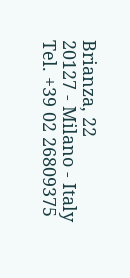Brianza, 22
20127 - Milano - Italy
Tel. +39 02 26809375